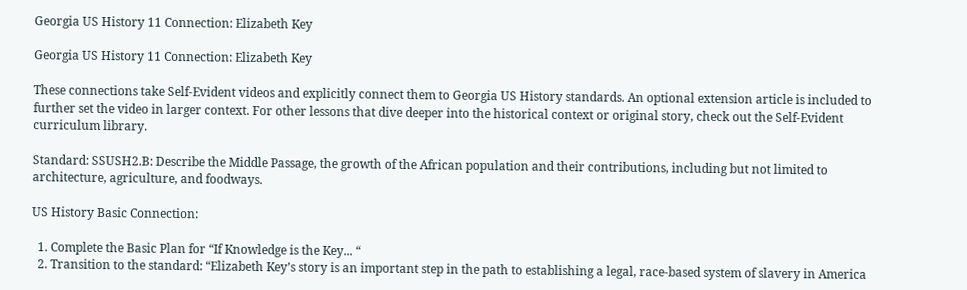Georgia US History 11 Connection: Elizabeth Key

Georgia US History 11 Connection: Elizabeth Key

These connections take Self-Evident videos and explicitly connect them to Georgia US History standards. An optional extension article is included to further set the video in larger context. For other lessons that dive deeper into the historical context or original story, check out the Self-Evident curriculum library.

Standard: SSUSH2.B: Describe the Middle Passage, the growth of the African population and their contributions, including but not limited to architecture, agriculture, and foodways.

US History Basic Connection:

  1. Complete the Basic Plan for “If Knowledge is the Key... “
  2. Transition to the standard: “Elizabeth Key’s story is an important step in the path to establishing a legal, race-based system of slavery in America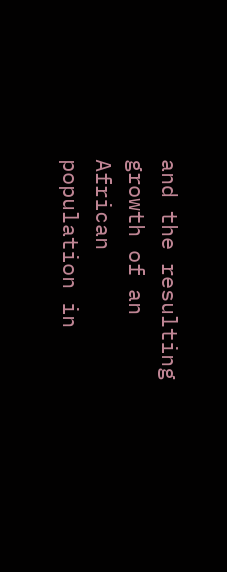and the resulting growth of an African population in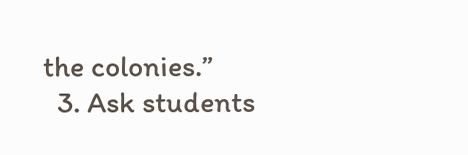the colonies.”
  3. Ask students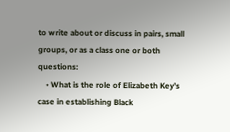to write about or discuss in pairs, small groups, or as a class one or both questions:
    • What is the role of Elizabeth Key’s case in establishing Black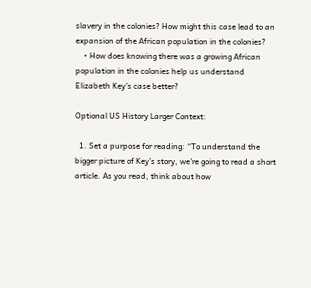slavery in the colonies? How might this case lead to an expansion of the African population in the colonies?
    • How does knowing there was a growing African population in the colonies help us understand Elizabeth Key’s case better?

Optional US History Larger Context:

  1. Set a purpose for reading: “To understand the bigger picture of Key’s story, we’re going to read a short article. As you read, think about how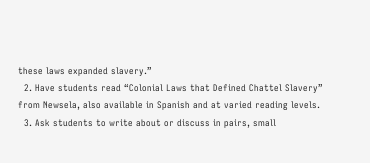these laws expanded slavery.”
  2. Have students read “Colonial Laws that Defined Chattel Slavery” from Newsela, also available in Spanish and at varied reading levels.
  3. Ask students to write about or discuss in pairs, small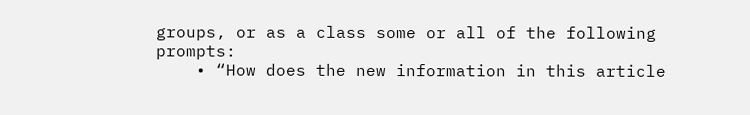groups, or as a class some or all of the following prompts:
    • “How does the new information in this article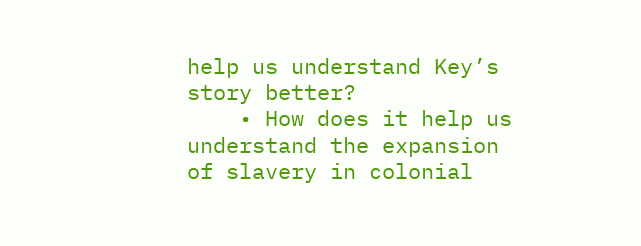help us understand Key’s story better?
    • How does it help us understand the expansion of slavery in colonial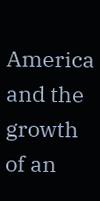America and the growth of an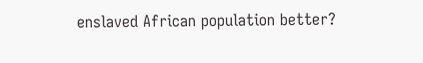enslaved African population better?